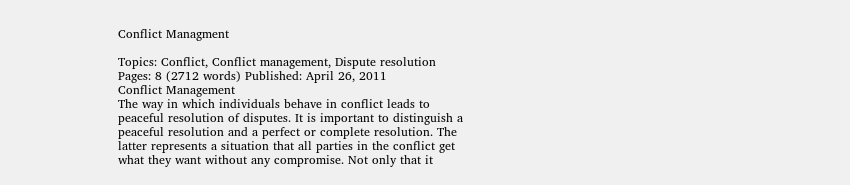Conflict Managment

Topics: Conflict, Conflict management, Dispute resolution Pages: 8 (2712 words) Published: April 26, 2011
Conflict Management
The way in which individuals behave in conflict leads to peaceful resolution of disputes. It is important to distinguish a peaceful resolution and a perfect or complete resolution. The latter represents a situation that all parties in the conflict get what they want without any compromise. Not only that it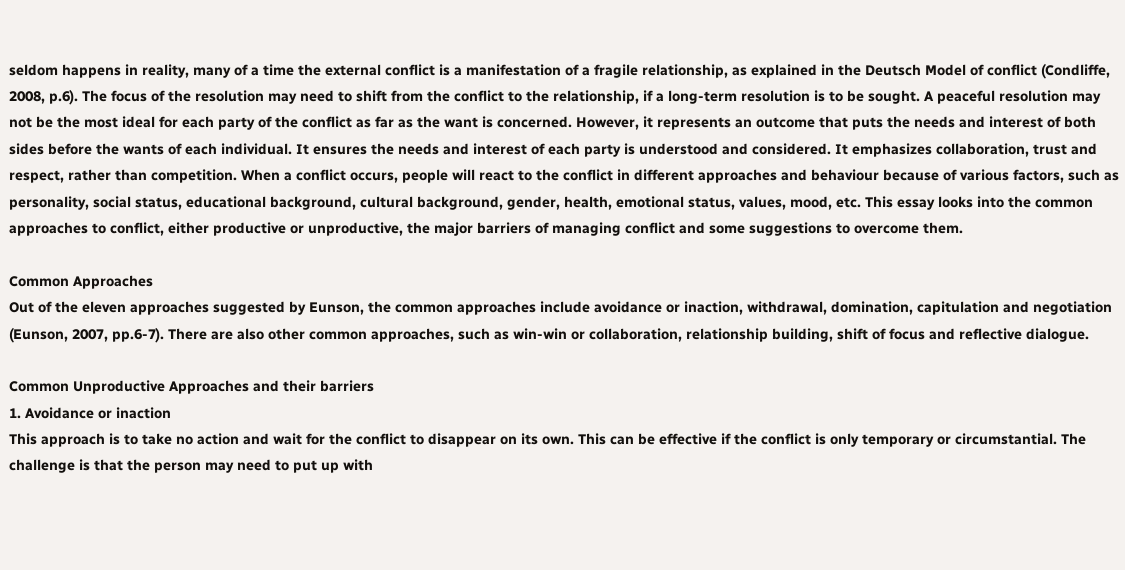seldom happens in reality, many of a time the external conflict is a manifestation of a fragile relationship, as explained in the Deutsch Model of conflict (Condliffe, 2008, p.6). The focus of the resolution may need to shift from the conflict to the relationship, if a long-term resolution is to be sought. A peaceful resolution may not be the most ideal for each party of the conflict as far as the want is concerned. However, it represents an outcome that puts the needs and interest of both sides before the wants of each individual. It ensures the needs and interest of each party is understood and considered. It emphasizes collaboration, trust and respect, rather than competition. When a conflict occurs, people will react to the conflict in different approaches and behaviour because of various factors, such as personality, social status, educational background, cultural background, gender, health, emotional status, values, mood, etc. This essay looks into the common approaches to conflict, either productive or unproductive, the major barriers of managing conflict and some suggestions to overcome them.

Common Approaches
Out of the eleven approaches suggested by Eunson, the common approaches include avoidance or inaction, withdrawal, domination, capitulation and negotiation (Eunson, 2007, pp.6-7). There are also other common approaches, such as win-win or collaboration, relationship building, shift of focus and reflective dialogue.

Common Unproductive Approaches and their barriers
1. Avoidance or inaction
This approach is to take no action and wait for the conflict to disappear on its own. This can be effective if the conflict is only temporary or circumstantial. The challenge is that the person may need to put up with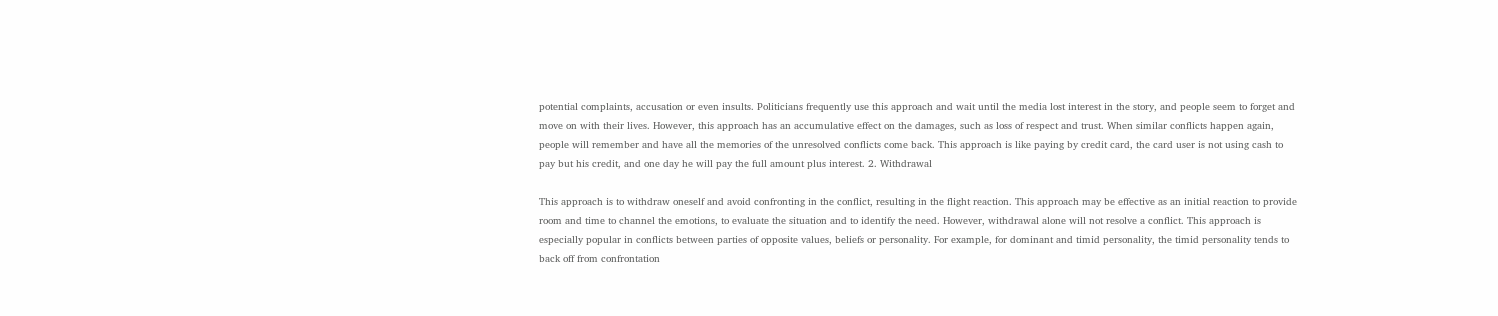potential complaints, accusation or even insults. Politicians frequently use this approach and wait until the media lost interest in the story, and people seem to forget and move on with their lives. However, this approach has an accumulative effect on the damages, such as loss of respect and trust. When similar conflicts happen again, people will remember and have all the memories of the unresolved conflicts come back. This approach is like paying by credit card, the card user is not using cash to pay but his credit, and one day he will pay the full amount plus interest. 2. Withdrawal

This approach is to withdraw oneself and avoid confronting in the conflict, resulting in the flight reaction. This approach may be effective as an initial reaction to provide room and time to channel the emotions, to evaluate the situation and to identify the need. However, withdrawal alone will not resolve a conflict. This approach is especially popular in conflicts between parties of opposite values, beliefs or personality. For example, for dominant and timid personality, the timid personality tends to back off from confrontation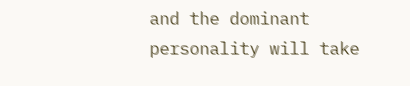and the dominant personality will take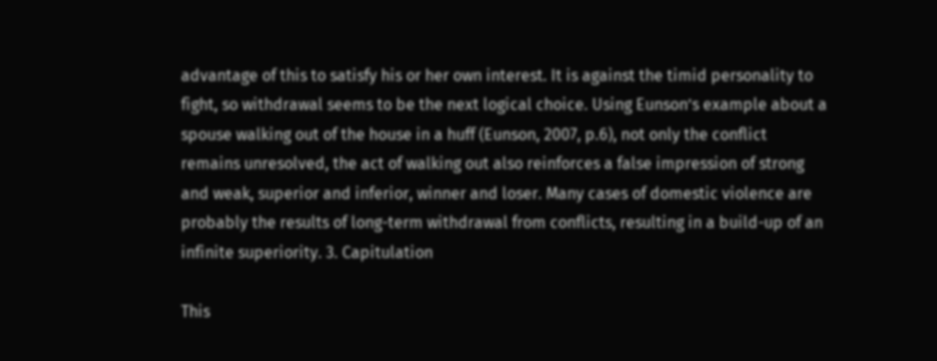advantage of this to satisfy his or her own interest. It is against the timid personality to fight, so withdrawal seems to be the next logical choice. Using Eunson’s example about a spouse walking out of the house in a huff (Eunson, 2007, p.6), not only the conflict remains unresolved, the act of walking out also reinforces a false impression of strong and weak, superior and inferior, winner and loser. Many cases of domestic violence are probably the results of long-term withdrawal from conflicts, resulting in a build-up of an infinite superiority. 3. Capitulation

This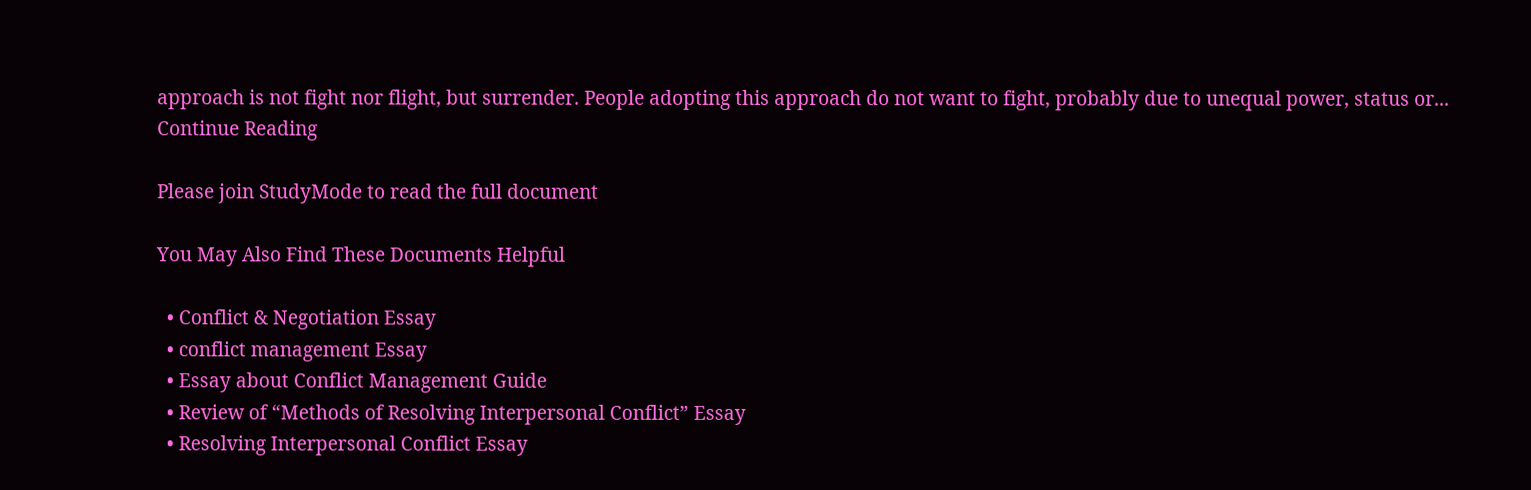approach is not fight nor flight, but surrender. People adopting this approach do not want to fight, probably due to unequal power, status or...
Continue Reading

Please join StudyMode to read the full document

You May Also Find These Documents Helpful

  • Conflict & Negotiation Essay
  • conflict management Essay
  • Essay about Conflict Management Guide
  • Review of “Methods of Resolving Interpersonal Conflict” Essay
  • Resolving Interpersonal Conflict Essay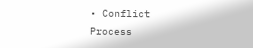• Conflict Process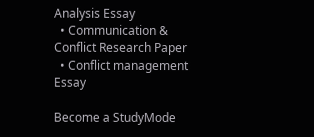Analysis Essay
  • Communication & Conflict Research Paper
  • Conflict management Essay

Become a StudyMode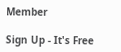Member

Sign Up - It's Free